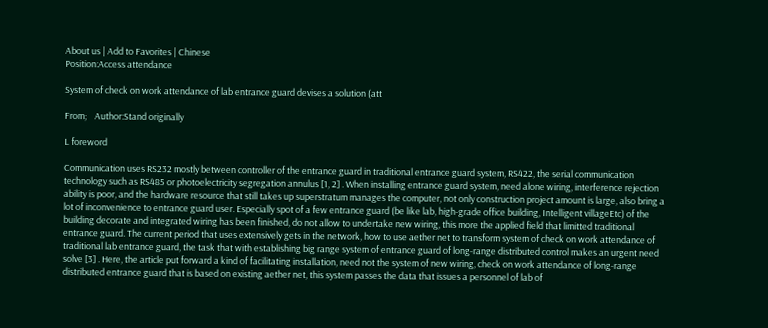About us | Add to Favorites | Chinese
Position:Access attendance

System of check on work attendance of lab entrance guard devises a solution (att

From;    Author:Stand originally

L foreword

Communication uses RS232 mostly between controller of the entrance guard in traditional entrance guard system, RS422, the serial communication technology such as RS485 or photoelectricity segregation annulus [1, 2] . When installing entrance guard system, need alone wiring, interference rejection ability is poor, and the hardware resource that still takes up superstratum manages the computer, not only construction project amount is large, also bring a lot of inconvenience to entrance guard user. Especially spot of a few entrance guard (be like lab, high-grade office building, Intelligent villageEtc) of the building decorate and integrated wiring has been finished, do not allow to undertake new wiring, this more the applied field that limitted traditional entrance guard. The current period that uses extensively gets in the network, how to use aether net to transform system of check on work attendance of traditional lab entrance guard, the task that with establishing big range system of entrance guard of long-range distributed control makes an urgent need solve [3] . Here, the article put forward a kind of facilitating installation, need not the system of new wiring, check on work attendance of long-range distributed entrance guard that is based on existing aether net, this system passes the data that issues a personnel of lab of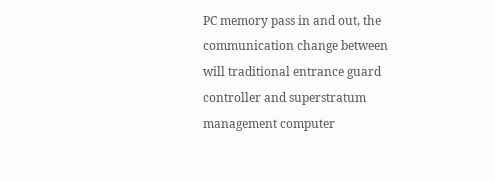PC memory pass in and out, the communication change between will traditional entrance guard controller and superstratum management computer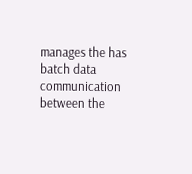manages the has batch data communication between the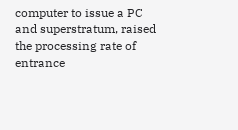computer to issue a PC and superstratum, raised the processing rate of entrance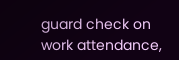guard check on work attendance,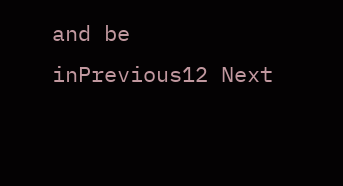and be inPrevious12 Next